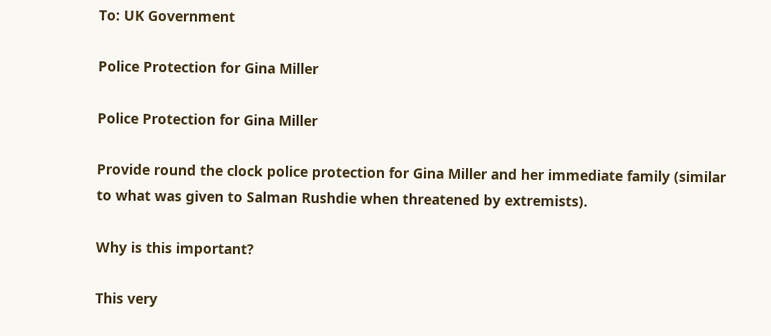To: UK Government

Police Protection for Gina Miller

Police Protection for Gina Miller

Provide round the clock police protection for Gina Miller and her immediate family (similar to what was given to Salman Rushdie when threatened by extremists).

Why is this important?

This very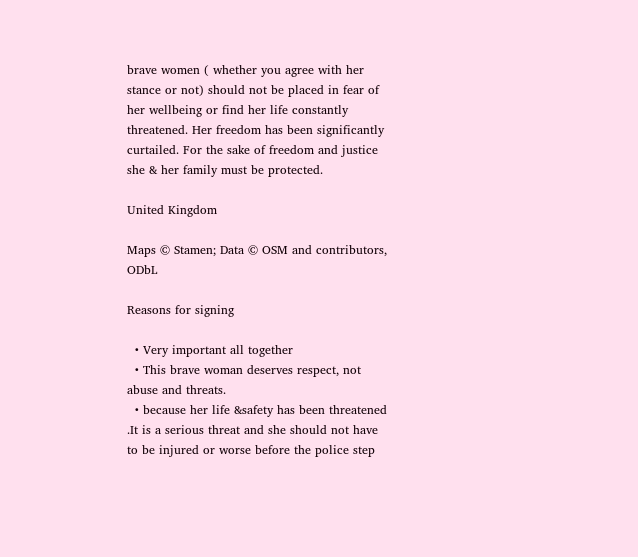brave women ( whether you agree with her stance or not) should not be placed in fear of her wellbeing or find her life constantly threatened. Her freedom has been significantly curtailed. For the sake of freedom and justice she & her family must be protected.

United Kingdom

Maps © Stamen; Data © OSM and contributors, ODbL

Reasons for signing

  • Very important all together
  • This brave woman deserves respect, not abuse and threats.
  • because her life &safety has been threatened .It is a serious threat and she should not have to be injured or worse before the police step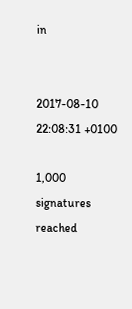in


2017-08-10 22:08:31 +0100

1,000 signatures reached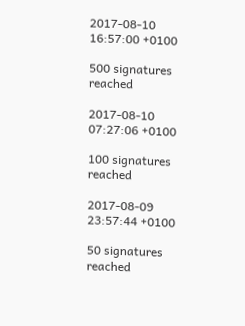2017-08-10 16:57:00 +0100

500 signatures reached

2017-08-10 07:27:06 +0100

100 signatures reached

2017-08-09 23:57:44 +0100

50 signatures reached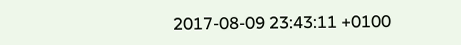2017-08-09 23:43:11 +0100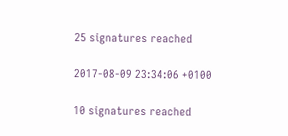25 signatures reached

2017-08-09 23:34:06 +0100

10 signatures reached